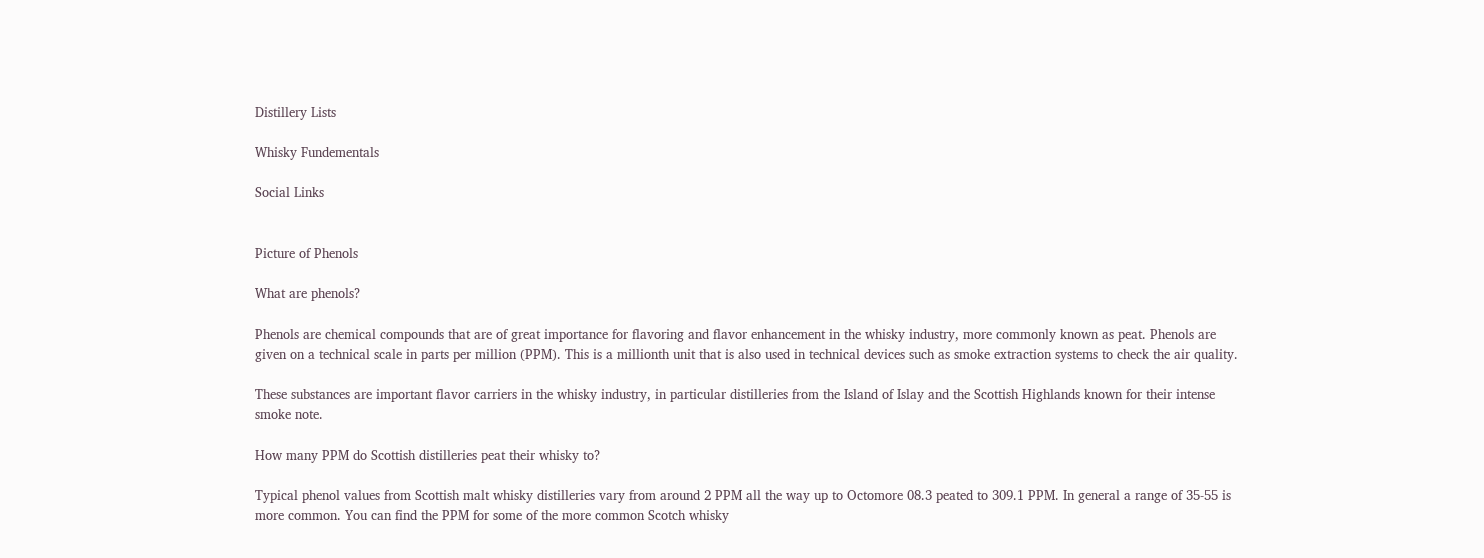Distillery Lists

Whisky Fundementals

Social Links


Picture of Phenols

What are phenols?

Phenols are chemical compounds that are of great importance for flavoring and flavor enhancement in the whisky industry, more commonly known as peat. Phenols are given on a technical scale in parts per million (PPM). This is a millionth unit that is also used in technical devices such as smoke extraction systems to check the air quality.

These substances are important flavor carriers in the whisky industry, in particular distilleries from the Island of Islay and the Scottish Highlands known for their intense smoke note.

How many PPM do Scottish distilleries peat their whisky to?

Typical phenol values from Scottish malt whisky distilleries vary from around 2 PPM all the way up to Octomore 08.3 peated to 309.1 PPM. In general a range of 35-55 is more common. You can find the PPM for some of the more common Scotch whisky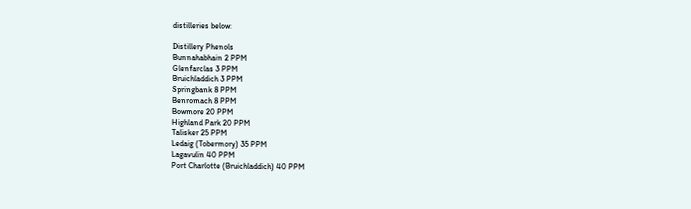distilleries below:

Distillery Phenols
Bunnahabhain 2 PPM
Glenfarclas 3 PPM
Bruichladdich 3 PPM
Springbank 8 PPM
Benromach 8 PPM
Bowmore 20 PPM
Highland Park 20 PPM
Talisker 25 PPM
Ledaig (Tobermory) 35 PPM
Lagavulin 40 PPM
Port Charlotte (Bruichladdich) 40 PPM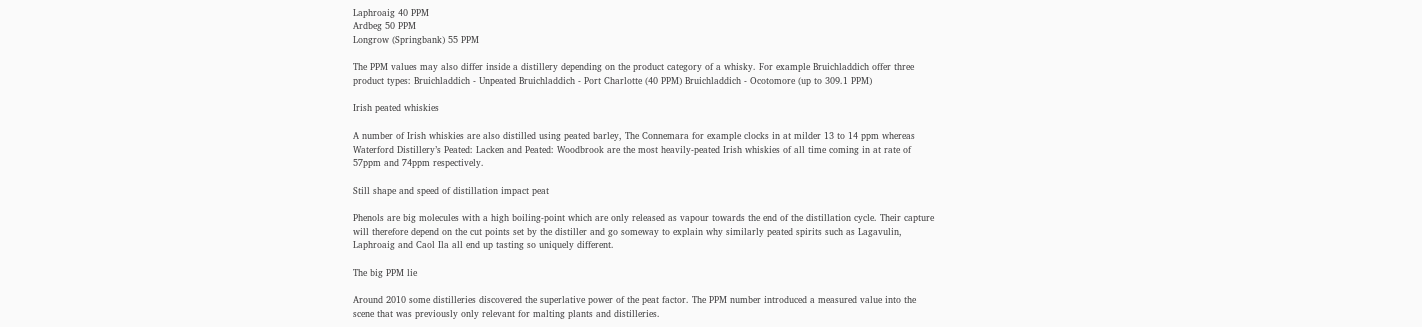Laphroaig 40 PPM
Ardbeg 50 PPM
Longrow (Springbank) 55 PPM

The PPM values may also differ inside a distillery depending on the product category of a whisky. For example Bruichladdich offer three product types: Bruichladdich - Unpeated Bruichladdich - Port Charlotte (40 PPM) Bruichladdich - Ocotomore (up to 309.1 PPM)

Irish peated whiskies

A number of Irish whiskies are also distilled using peated barley, The Connemara for example clocks in at milder 13 to 14 ppm whereas Waterford Distillery’s Peated: Lacken and Peated: Woodbrook are the most heavily-peated Irish whiskies of all time coming in at rate of 57ppm and 74ppm respectively.

Still shape and speed of distillation impact peat

Phenols are big molecules with a high boiling-point which are only released as vapour towards the end of the distillation cycle. Their capture will therefore depend on the cut points set by the distiller and go someway to explain why similarly peated spirits such as Lagavulin, Laphroaig and Caol Ila all end up tasting so uniquely different.

The big PPM lie

Around 2010 some distilleries discovered the superlative power of the peat factor. The PPM number introduced a measured value into the scene that was previously only relevant for malting plants and distilleries.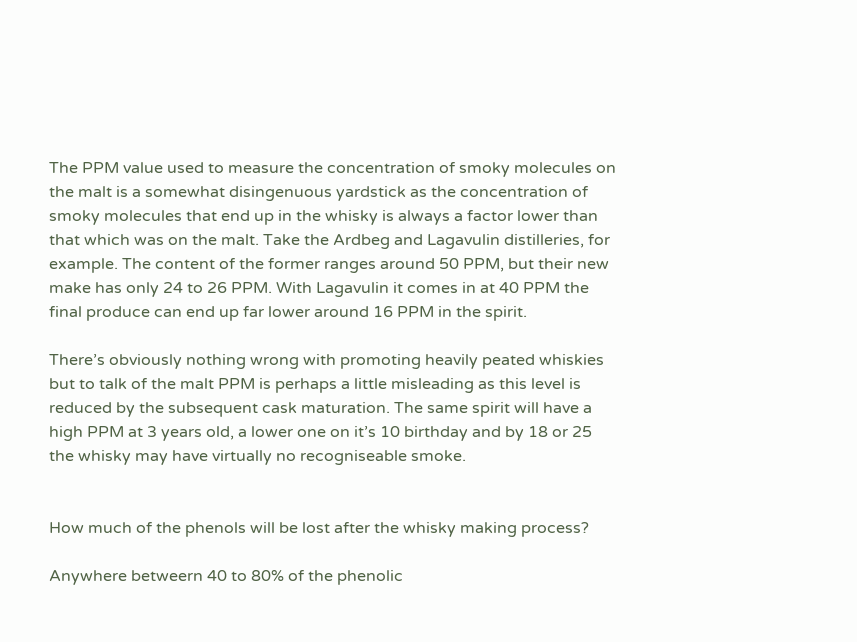The PPM value used to measure the concentration of smoky molecules on the malt is a somewhat disingenuous yardstick as the concentration of smoky molecules that end up in the whisky is always a factor lower than that which was on the malt. Take the Ardbeg and Lagavulin distilleries, for example. The content of the former ranges around 50 PPM, but their new make has only 24 to 26 PPM. With Lagavulin it comes in at 40 PPM the final produce can end up far lower around 16 PPM in the spirit.

There’s obviously nothing wrong with promoting heavily peated whiskies but to talk of the malt PPM is perhaps a little misleading as this level is reduced by the subsequent cask maturation. The same spirit will have a high PPM at 3 years old, a lower one on it’s 10 birthday and by 18 or 25 the whisky may have virtually no recogniseable smoke.


How much of the phenols will be lost after the whisky making process?

Anywhere betweern 40 to 80% of the phenolic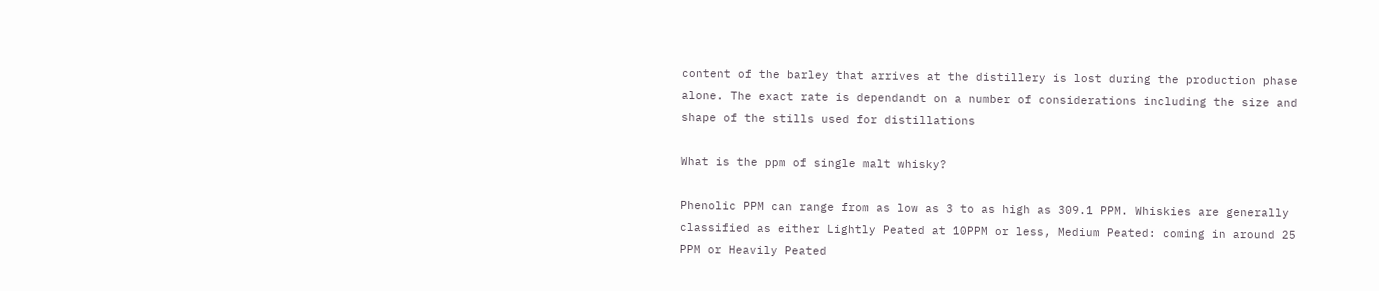content of the barley that arrives at the distillery is lost during the production phase alone. The exact rate is dependandt on a number of considerations including the size and shape of the stills used for distillations

What is the ppm of single malt whisky?

Phenolic PPM can range from as low as 3 to as high as 309.1 PPM. Whiskies are generally classified as either Lightly Peated at 10PPM or less, Medium Peated: coming in around 25 PPM or Heavily Peated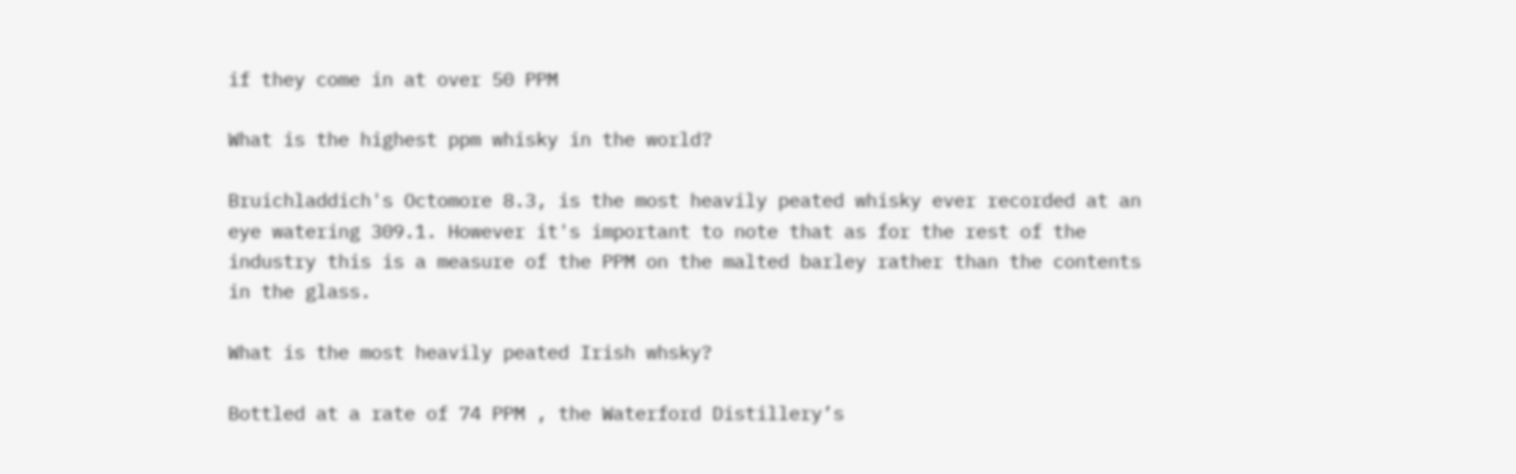if they come in at over 50 PPM

What is the highest ppm whisky in the world?

Bruichladdich's Octomore 8.3, is the most heavily peated whisky ever recorded at an eye watering 309.1. However it's important to note that as for the rest of the industry this is a measure of the PPM on the malted barley rather than the contents in the glass.

What is the most heavily peated Irish whsky?

Bottled at a rate of 74 PPM , the Waterford Distillery’s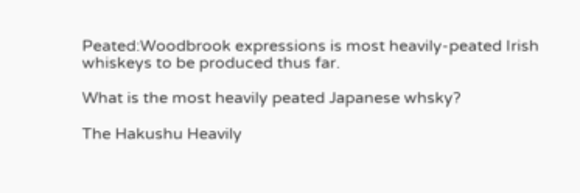Peated:Woodbrook expressions is most heavily-peated Irish whiskeys to be produced thus far.

What is the most heavily peated Japanese whsky?

The Hakushu Heavily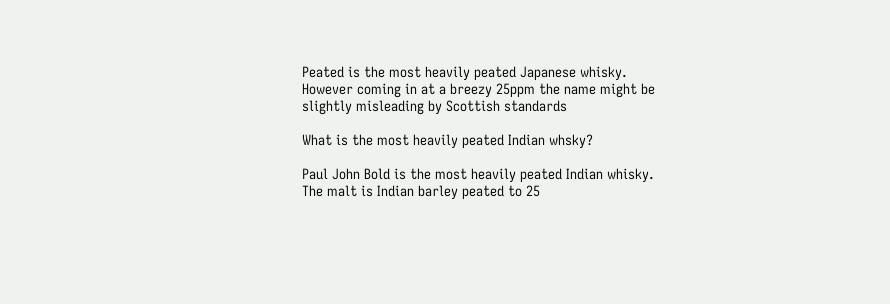Peated is the most heavily peated Japanese whisky. However coming in at a breezy 25ppm the name might be slightly misleading by Scottish standards

What is the most heavily peated Indian whsky?

Paul John Bold is the most heavily peated Indian whisky. The malt is Indian barley peated to 25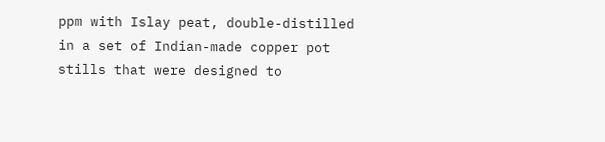ppm with Islay peat, double-distilled in a set of Indian-made copper pot stills that were designed to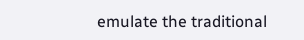emulate the traditional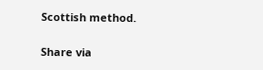Scottish method.

Share via